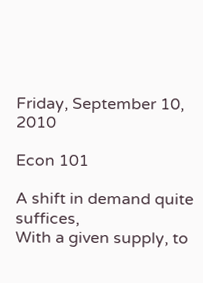Friday, September 10, 2010

Econ 101

A shift in demand quite suffices,
With a given supply, to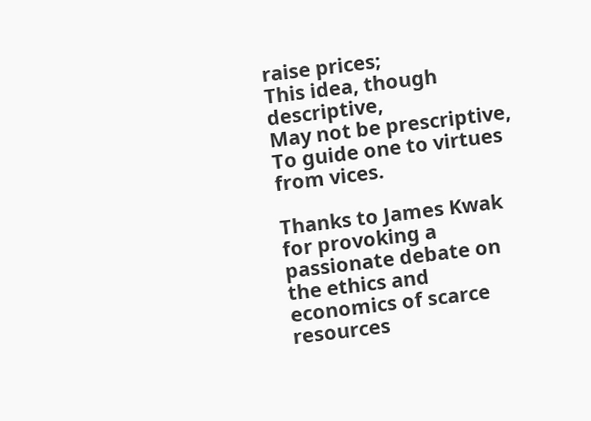raise prices;
This idea, though descriptive,
May not be prescriptive,
To guide one to virtues from vices.

Thanks to James Kwak for provoking a passionate debate on the ethics and economics of scarce resources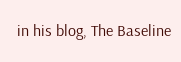in his blog, The Baseline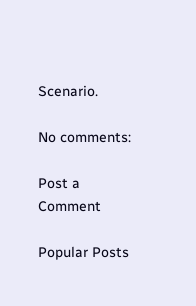Scenario.

No comments:

Post a Comment

Popular Posts